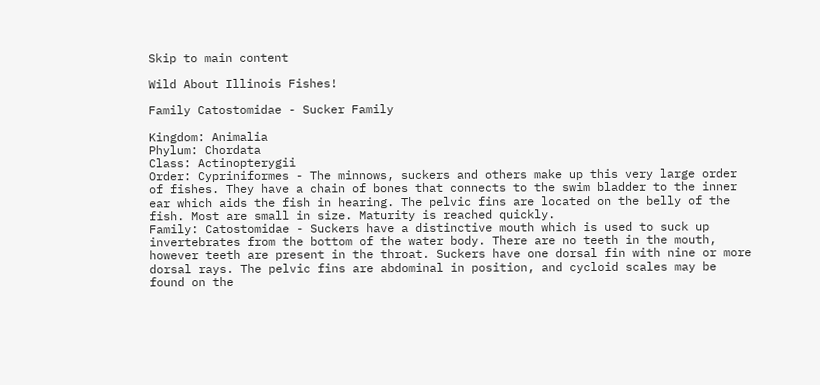Skip to main content

Wild About Illinois Fishes!

Family Catostomidae - Sucker Family

Kingdom: Animalia
Phylum: Chordata
Class: Actinopterygii
Order: Cypriniformes - The minnows, suckers and others make up this very large order of fishes. They have a chain of bones that connects to the swim bladder to the inner ear which aids the fish in hearing. The pelvic fins are located on the belly of the fish. Most are small in size. Maturity is reached quickly.
Family: Catostomidae - Suckers have a distinctive mouth which is used to suck up invertebrates from the bottom of the water body. There are no teeth in the mouth, however teeth are present in the throat. Suckers have one dorsal fin with nine or more dorsal rays. The pelvic fins are abdominal in position, and cycloid scales may be found on the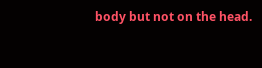body but not on the head.